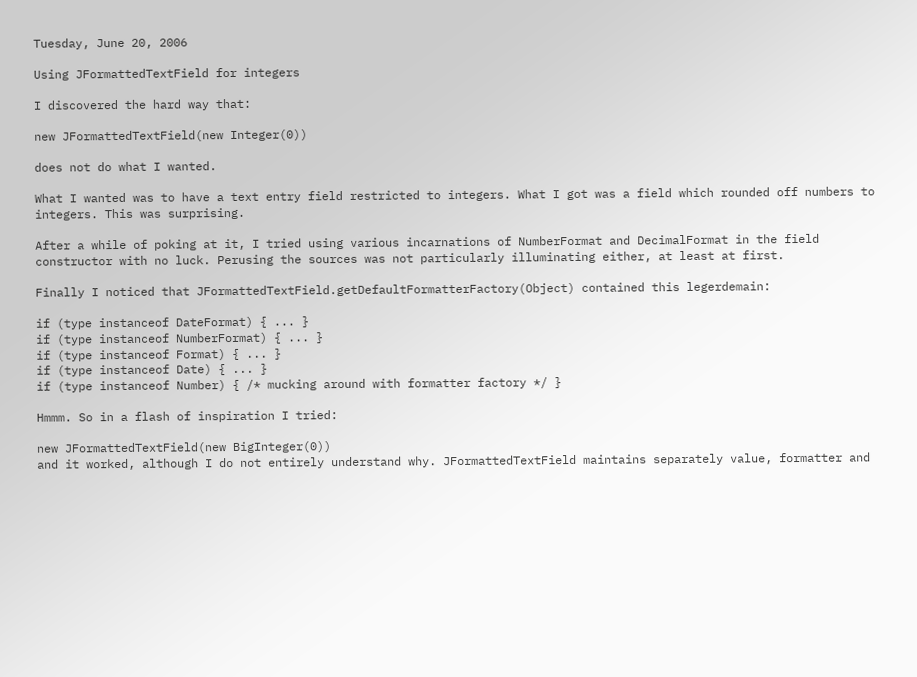Tuesday, June 20, 2006

Using JFormattedTextField for integers

I discovered the hard way that:

new JFormattedTextField(new Integer(0))

does not do what I wanted.

What I wanted was to have a text entry field restricted to integers. What I got was a field which rounded off numbers to integers. This was surprising.

After a while of poking at it, I tried using various incarnations of NumberFormat and DecimalFormat in the field constructor with no luck. Perusing the sources was not particularly illuminating either, at least at first.

Finally I noticed that JFormattedTextField.getDefaultFormatterFactory(Object) contained this legerdemain:

if (type instanceof DateFormat) { ... }
if (type instanceof NumberFormat) { ... }
if (type instanceof Format) { ... }
if (type instanceof Date) { ... }
if (type instanceof Number) { /* mucking around with formatter factory */ }

Hmmm. So in a flash of inspiration I tried:

new JFormattedTextField(new BigInteger(0))
and it worked, although I do not entirely understand why. JFormattedTextField maintains separately value, formatter and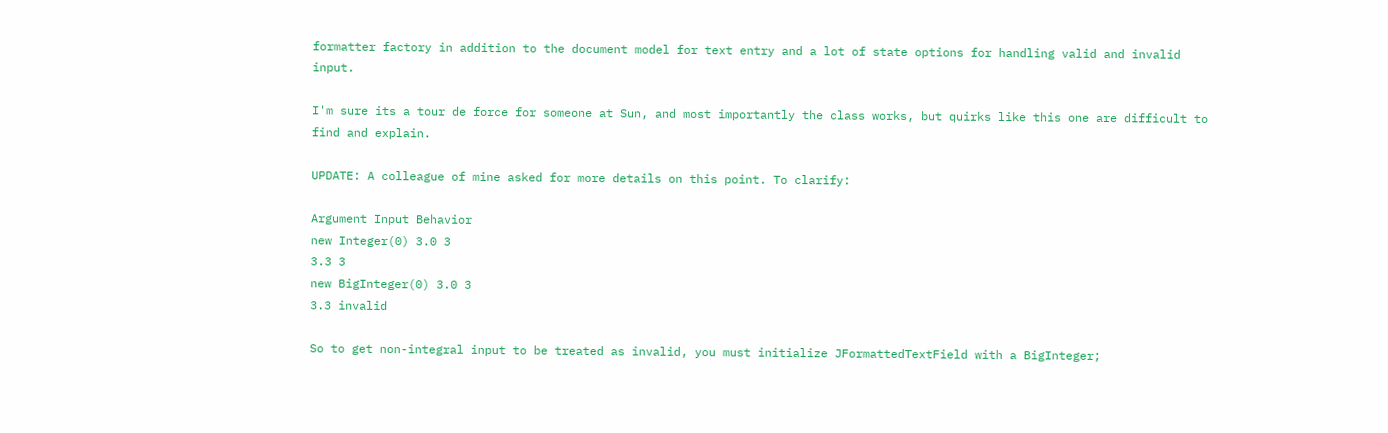formatter factory in addition to the document model for text entry and a lot of state options for handling valid and invalid input.

I'm sure its a tour de force for someone at Sun, and most importantly the class works, but quirks like this one are difficult to find and explain.

UPDATE: A colleague of mine asked for more details on this point. To clarify:

Argument Input Behavior
new Integer(0) 3.0 3
3.3 3
new BigInteger(0) 3.0 3
3.3 invalid

So to get non-integral input to be treated as invalid, you must initialize JFormattedTextField with a BigInteger;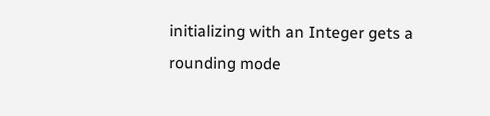initializing with an Integer gets a rounding mode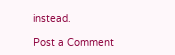instead.

Post a Comment